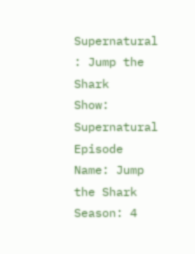Supernatural : Jump the Shark
Show: Supernatural
Episode Name: Jump the Shark
Season: 4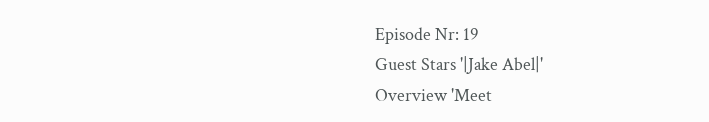Episode Nr: 19
Guest Stars '|Jake Abel|'
Overview 'Meet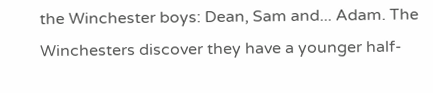the Winchester boys: Dean, Sam and... Adam. The Winchesters discover they have a younger half-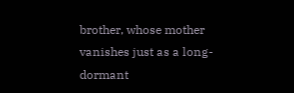brother, whose mother vanishes just as a long-dormant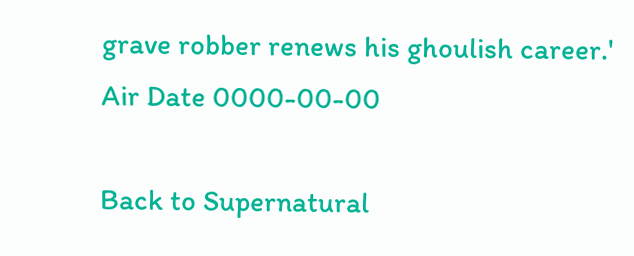grave robber renews his ghoulish career.'
Air Date 0000-00-00

Back to Supernatural